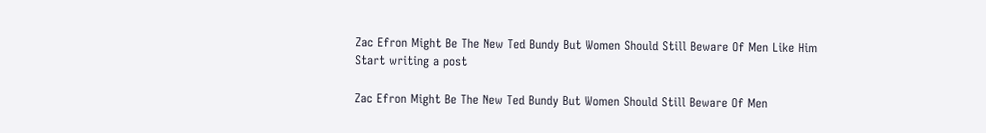Zac Efron Might Be The New Ted Bundy But Women Should Still Beware Of Men Like Him
Start writing a post

Zac Efron Might Be The New Ted Bundy But Women Should Still Beware Of Men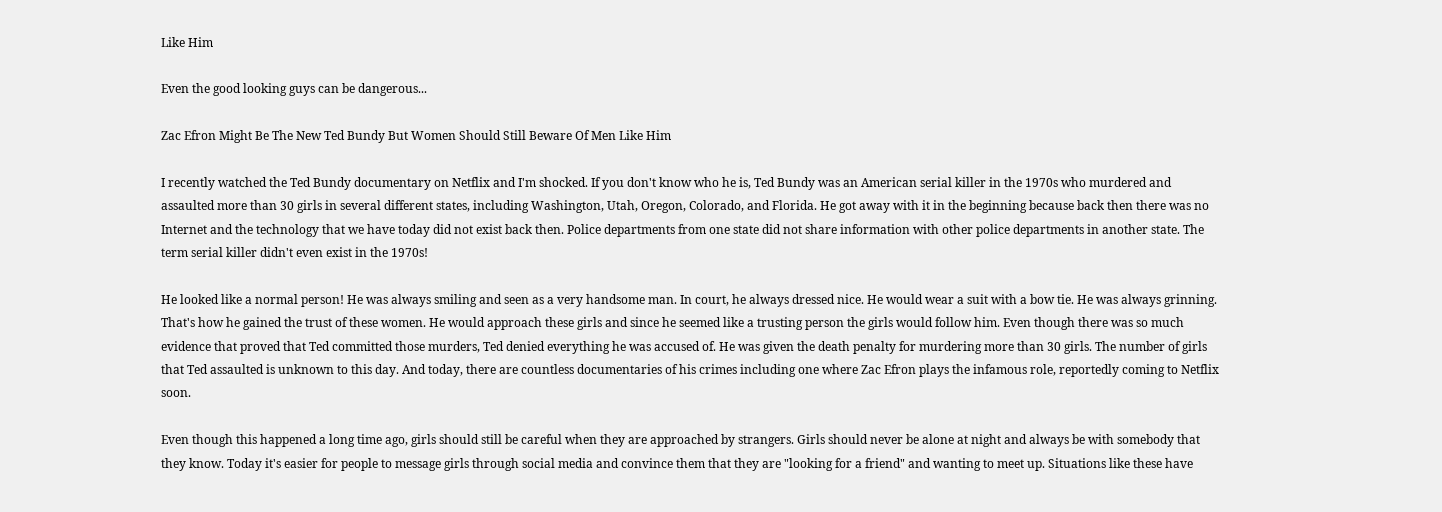Like Him

Even the good looking guys can be dangerous...

Zac Efron Might Be The New Ted Bundy But Women Should Still Beware Of Men Like Him

I recently watched the Ted Bundy documentary on Netflix and I'm shocked. If you don't know who he is, Ted Bundy was an American serial killer in the 1970s who murdered and assaulted more than 30 girls in several different states, including Washington, Utah, Oregon, Colorado, and Florida. He got away with it in the beginning because back then there was no Internet and the technology that we have today did not exist back then. Police departments from one state did not share information with other police departments in another state. The term serial killer didn't even exist in the 1970s!

He looked like a normal person! He was always smiling and seen as a very handsome man. In court, he always dressed nice. He would wear a suit with a bow tie. He was always grinning. That's how he gained the trust of these women. He would approach these girls and since he seemed like a trusting person the girls would follow him. Even though there was so much evidence that proved that Ted committed those murders, Ted denied everything he was accused of. He was given the death penalty for murdering more than 30 girls. The number of girls that Ted assaulted is unknown to this day. And today, there are countless documentaries of his crimes including one where Zac Efron plays the infamous role, reportedly coming to Netflix soon.

Even though this happened a long time ago, girls should still be careful when they are approached by strangers. Girls should never be alone at night and always be with somebody that they know. Today it's easier for people to message girls through social media and convince them that they are "looking for a friend" and wanting to meet up. Situations like these have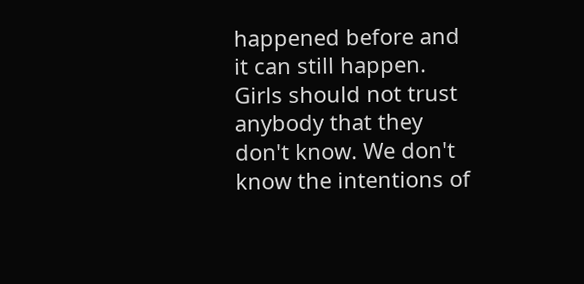happened before and it can still happen. Girls should not trust anybody that they don't know. We don't know the intentions of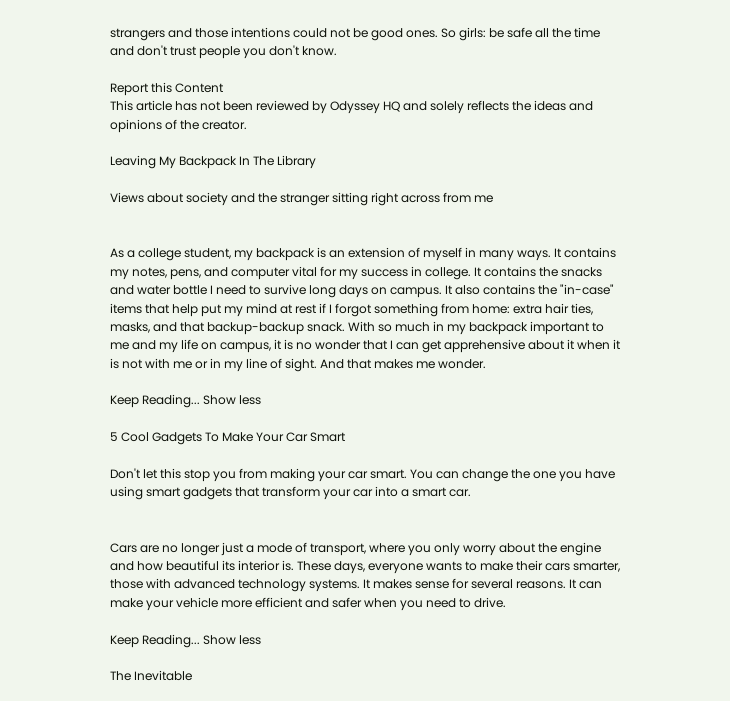strangers and those intentions could not be good ones. So girls: be safe all the time and don't trust people you don't know.

Report this Content
This article has not been reviewed by Odyssey HQ and solely reflects the ideas and opinions of the creator.

Leaving My Backpack In The Library

Views about society and the stranger sitting right across from me


As a college student, my backpack is an extension of myself in many ways. It contains my notes, pens, and computer vital for my success in college. It contains the snacks and water bottle I need to survive long days on campus. It also contains the "in-case" items that help put my mind at rest if I forgot something from home: extra hair ties, masks, and that backup-backup snack. With so much in my backpack important to me and my life on campus, it is no wonder that I can get apprehensive about it when it is not with me or in my line of sight. And that makes me wonder.

Keep Reading... Show less

5 Cool Gadgets To Make Your Car Smart

Don't let this stop you from making your car smart. You can change the one you have using smart gadgets that transform your car into a smart car.


Cars are no longer just a mode of transport, where you only worry about the engine and how beautiful its interior is. These days, everyone wants to make their cars smarter, those with advanced technology systems. It makes sense for several reasons. It can make your vehicle more efficient and safer when you need to drive.

Keep Reading... Show less

The Inevitable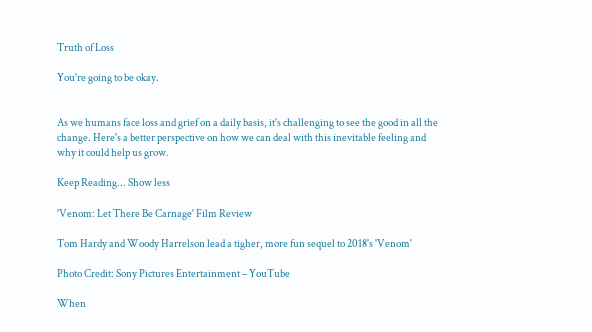Truth of Loss

You're going to be okay.


As we humans face loss and grief on a daily basis, it's challenging to see the good in all the change. Here's a better perspective on how we can deal with this inevitable feeling and why it could help us grow.

Keep Reading... Show less

'Venom: Let There Be Carnage' Film Review

Tom Hardy and Woody Harrelson lead a tigher, more fun sequel to 2018's 'Venom'

Photo Credit: Sony Pictures Entertainment – YouTube

When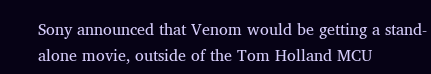Sony announced that Venom would be getting a stand-alone movie, outside of the Tom Holland MCU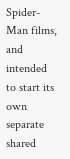Spider-Man films, and intended to start its own separate shared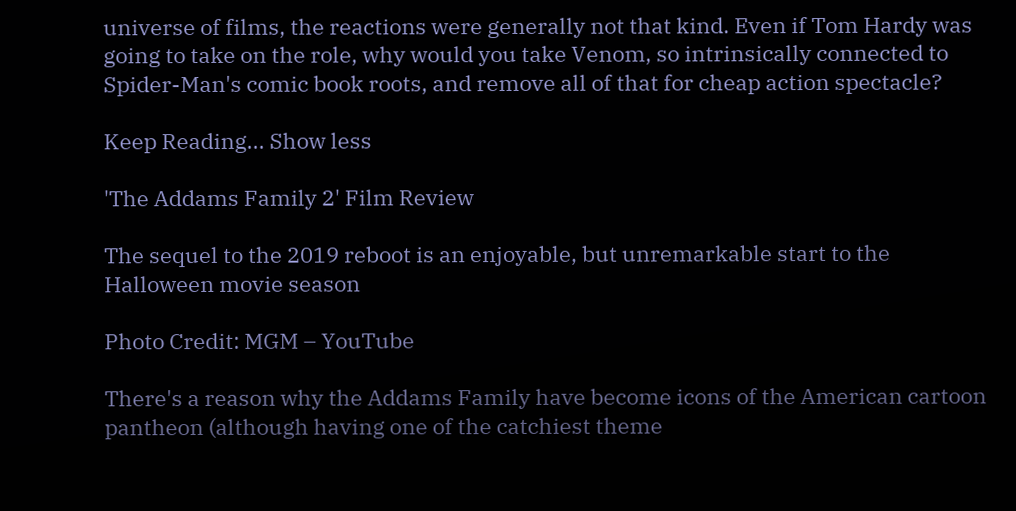universe of films, the reactions were generally not that kind. Even if Tom Hardy was going to take on the role, why would you take Venom, so intrinsically connected to Spider-Man's comic book roots, and remove all of that for cheap action spectacle?

Keep Reading... Show less

'The Addams Family 2' Film Review

The sequel to the 2019 reboot is an enjoyable, but unremarkable start to the Halloween movie season

Photo Credit: MGM – YouTube

There's a reason why the Addams Family have become icons of the American cartoon pantheon (although having one of the catchiest theme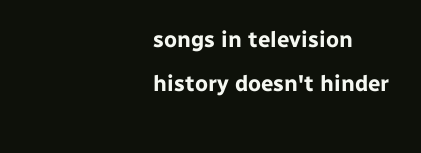songs in television history doesn't hinder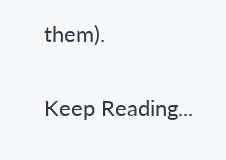them).

Keep Reading...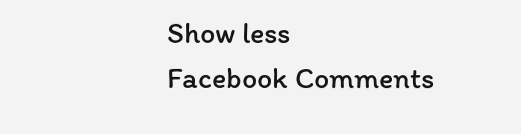Show less
Facebook Comments